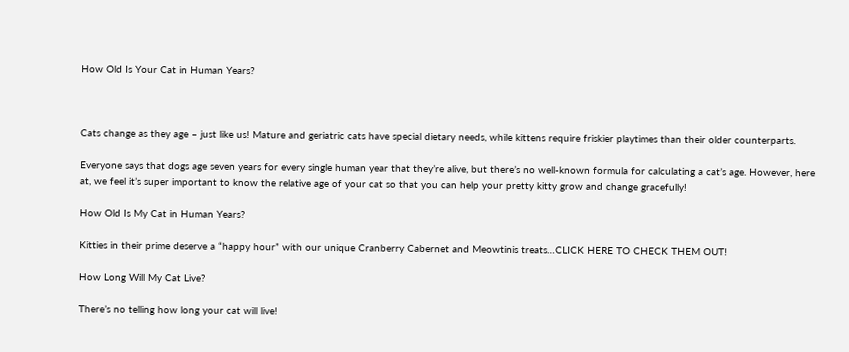How Old Is Your Cat in Human Years?



Cats change as they age – just like us! Mature and geriatric cats have special dietary needs, while kittens require friskier playtimes than their older counterparts.

Everyone says that dogs age seven years for every single human year that they’re alive, but there’s no well-known formula for calculating a cat’s age. However, here at, we feel it’s super important to know the relative age of your cat so that you can help your pretty kitty grow and change gracefully!

How Old Is My Cat in Human Years?

Kitties in their prime deserve a “happy hour” with our unique Cranberry Cabernet and Meowtinis treats…CLICK HERE TO CHECK THEM OUT!

How Long Will My Cat Live?

There’s no telling how long your cat will live!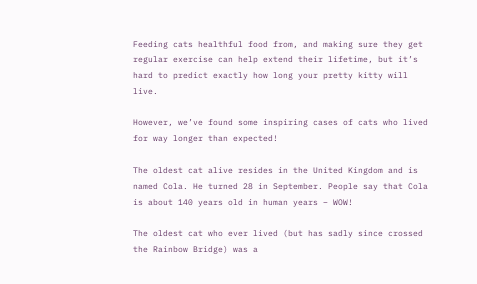Feeding cats healthful food from, and making sure they get regular exercise can help extend their lifetime, but it’s hard to predict exactly how long your pretty kitty will live.

However, we’ve found some inspiring cases of cats who lived for way longer than expected!

The oldest cat alive resides in the United Kingdom and is named Cola. He turned 28 in September. People say that Cola is about 140 years old in human years – WOW!

The oldest cat who ever lived (but has sadly since crossed the Rainbow Bridge) was a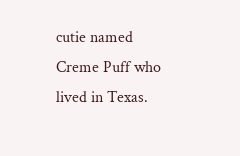cutie named Creme Puff who lived in Texas.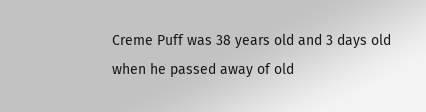Creme Puff was 38 years old and 3 days old when he passed away of old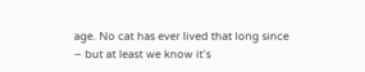age. No cat has ever lived that long since – but at least we know it’s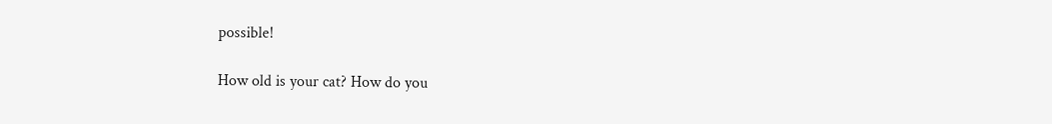possible!

How old is your cat? How do you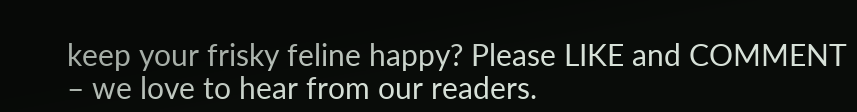keep your frisky feline happy? Please LIKE and COMMENT – we love to hear from our readers.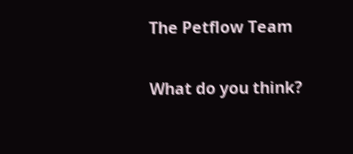The Petflow Team

What do you think?